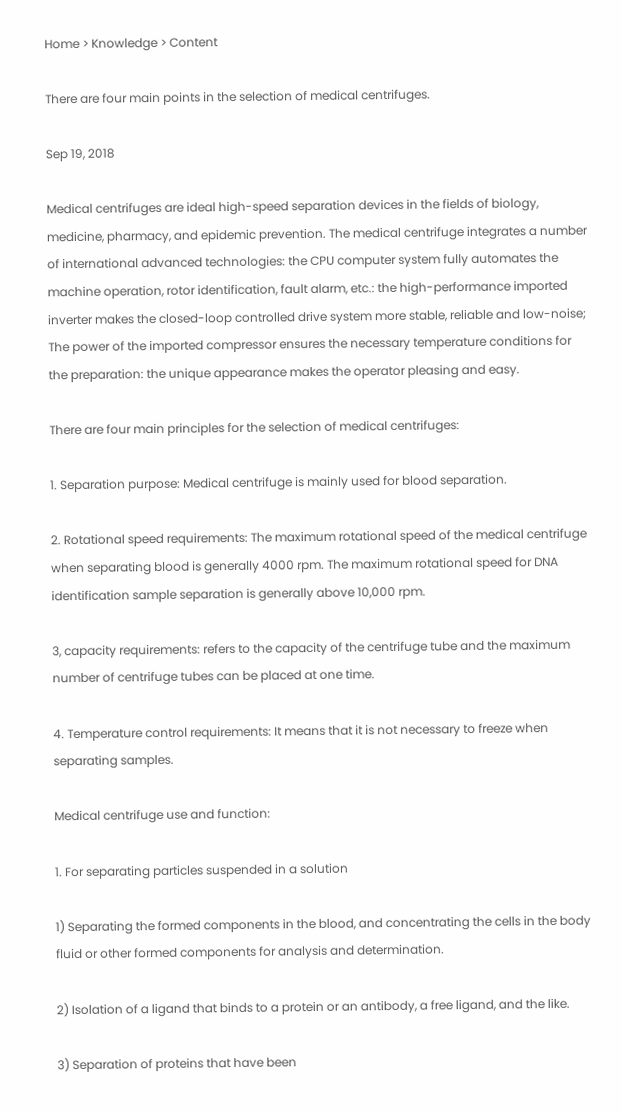Home > Knowledge > Content

There are four main points in the selection of medical centrifuges.

Sep 19, 2018

Medical centrifuges are ideal high-speed separation devices in the fields of biology, medicine, pharmacy, and epidemic prevention. The medical centrifuge integrates a number of international advanced technologies: the CPU computer system fully automates the machine operation, rotor identification, fault alarm, etc.: the high-performance imported inverter makes the closed-loop controlled drive system more stable, reliable and low-noise; The power of the imported compressor ensures the necessary temperature conditions for the preparation: the unique appearance makes the operator pleasing and easy.

There are four main principles for the selection of medical centrifuges:

1. Separation purpose: Medical centrifuge is mainly used for blood separation.

2. Rotational speed requirements: The maximum rotational speed of the medical centrifuge when separating blood is generally 4000 rpm. The maximum rotational speed for DNA identification sample separation is generally above 10,000 rpm.

3, capacity requirements: refers to the capacity of the centrifuge tube and the maximum number of centrifuge tubes can be placed at one time.

4. Temperature control requirements: It means that it is not necessary to freeze when separating samples.

Medical centrifuge use and function:

1. For separating particles suspended in a solution

1) Separating the formed components in the blood, and concentrating the cells in the body fluid or other formed components for analysis and determination.

2) Isolation of a ligand that binds to a protein or an antibody, a free ligand, and the like.

3) Separation of proteins that have been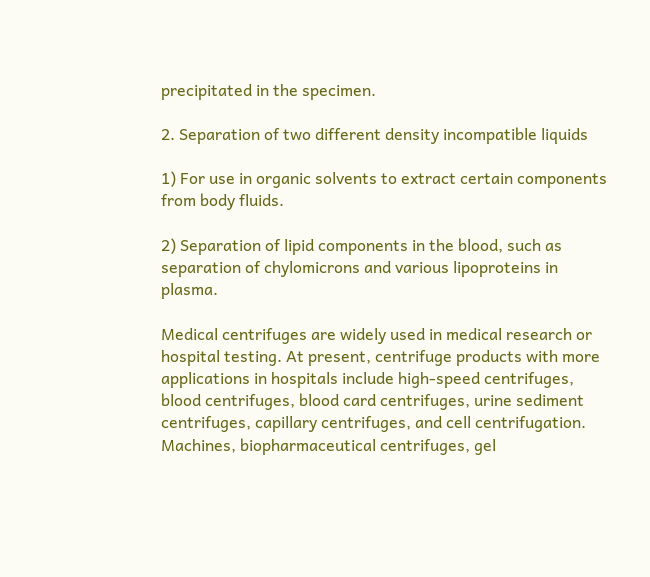precipitated in the specimen.

2. Separation of two different density incompatible liquids

1) For use in organic solvents to extract certain components from body fluids.

2) Separation of lipid components in the blood, such as separation of chylomicrons and various lipoproteins in plasma.

Medical centrifuges are widely used in medical research or hospital testing. At present, centrifuge products with more applications in hospitals include high-speed centrifuges, blood centrifuges, blood card centrifuges, urine sediment centrifuges, capillary centrifuges, and cell centrifugation. Machines, biopharmaceutical centrifuges, gel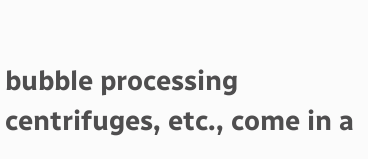bubble processing centrifuges, etc., come in a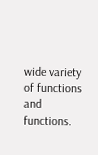wide variety of functions and functions.